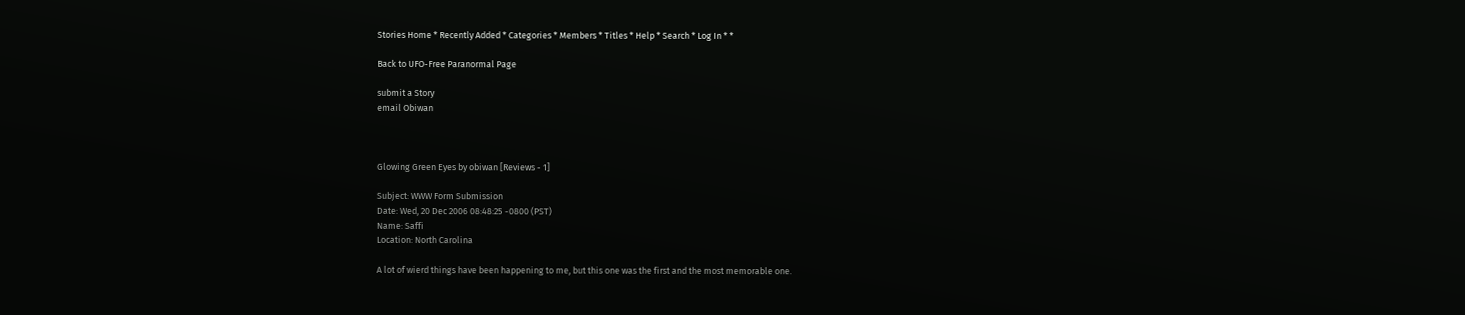Stories Home * Recently Added * Categories * Members * Titles * Help * Search * Log In * *

Back to UFO-Free Paranormal Page

submit a Story
email Obiwan



Glowing Green Eyes by obiwan [Reviews - 1]

Subject: WWW Form Submission
Date: Wed, 20 Dec 2006 08:48:25 -0800 (PST)
Name: Saffi
Location: North Carolina

A lot of wierd things have been happening to me, but this one was the first and the most memorable one.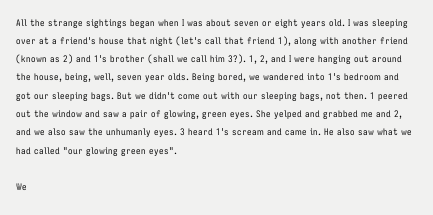All the strange sightings began when I was about seven or eight years old. I was sleeping over at a friend's house that night (let's call that friend 1), along with another friend (known as 2) and 1's brother (shall we call him 3?). 1, 2, and I were hanging out around the house, being, well, seven year olds. Being bored, we wandered into 1's bedroom and got our sleeping bags. But we didn't come out with our sleeping bags, not then. 1 peered out the window and saw a pair of glowing, green eyes. She yelped and grabbed me and 2, and we also saw the unhumanly eyes. 3 heard 1's scream and came in. He also saw what we had called "our glowing green eyes".

We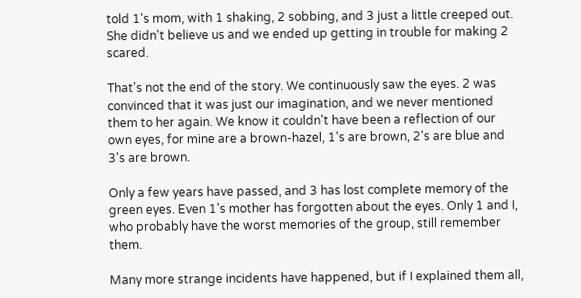told 1's mom, with 1 shaking, 2 sobbing, and 3 just a little creeped out. She didn't believe us and we ended up getting in trouble for making 2 scared.

That's not the end of the story. We continuously saw the eyes. 2 was convinced that it was just our imagination, and we never mentioned them to her again. We know it couldn't have been a reflection of our own eyes, for mine are a brown-hazel, 1's are brown, 2's are blue and 3's are brown.

Only a few years have passed, and 3 has lost complete memory of the green eyes. Even 1's mother has forgotten about the eyes. Only 1 and I, who probably have the worst memories of the group, still remember them.

Many more strange incidents have happened, but if I explained them all,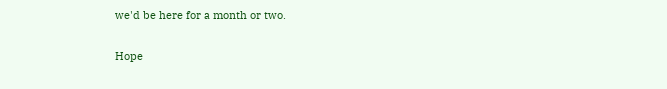we'd be here for a month or two.

Hope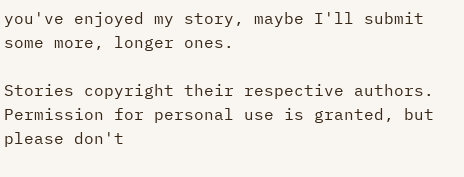you've enjoyed my story, maybe I'll submit some more, longer ones.

Stories copyright their respective authors. Permission for personal use is granted, but please don't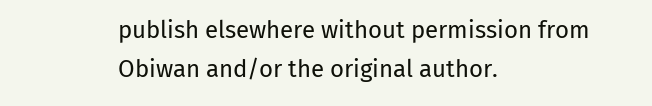publish elsewhere without permission from Obiwan and/or the original author.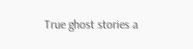True ghost stories a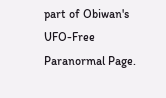part of Obiwan's UFO-Free Paranormal Page.